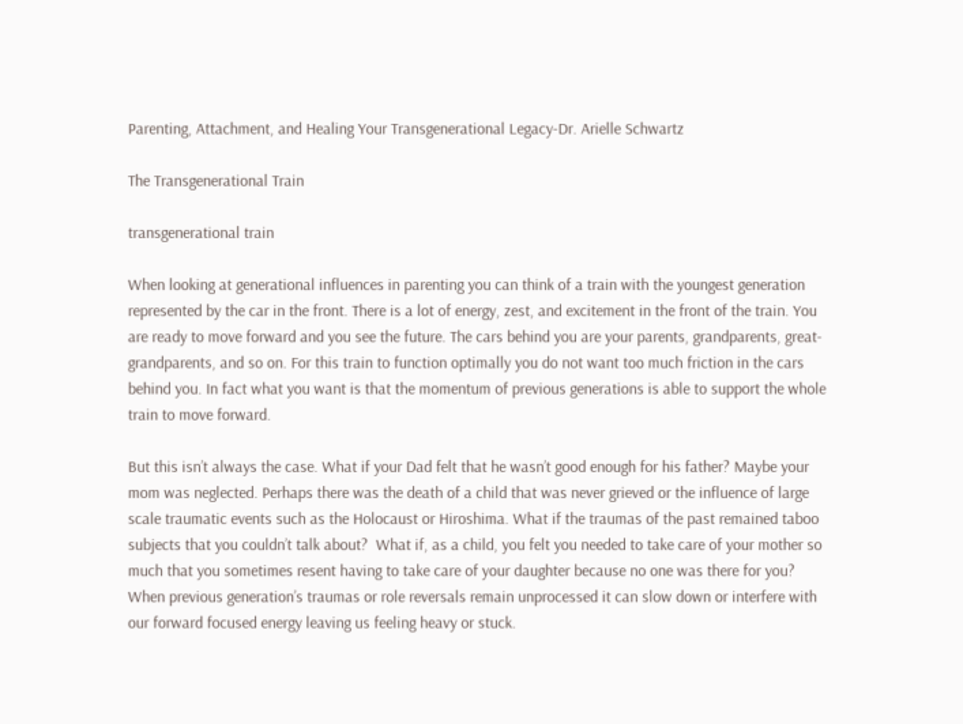Parenting, Attachment, and Healing Your Transgenerational Legacy-Dr. Arielle Schwartz

The Transgenerational Train

transgenerational train

When looking at generational influences in parenting you can think of a train with the youngest generation represented by the car in the front. There is a lot of energy, zest, and excitement in the front of the train. You are ready to move forward and you see the future. The cars behind you are your parents, grandparents, great-grandparents, and so on. For this train to function optimally you do not want too much friction in the cars behind you. In fact what you want is that the momentum of previous generations is able to support the whole train to move forward.

But this isn’t always the case. What if your Dad felt that he wasn’t good enough for his father? Maybe your mom was neglected. Perhaps there was the death of a child that was never grieved or the influence of large scale traumatic events such as the Holocaust or Hiroshima. What if the traumas of the past remained taboo subjects that you couldn’t talk about?  What if, as a child, you felt you needed to take care of your mother so much that you sometimes resent having to take care of your daughter because no one was there for you?  When previous generation’s traumas or role reversals remain unprocessed it can slow down or interfere with our forward focused energy leaving us feeling heavy or stuck.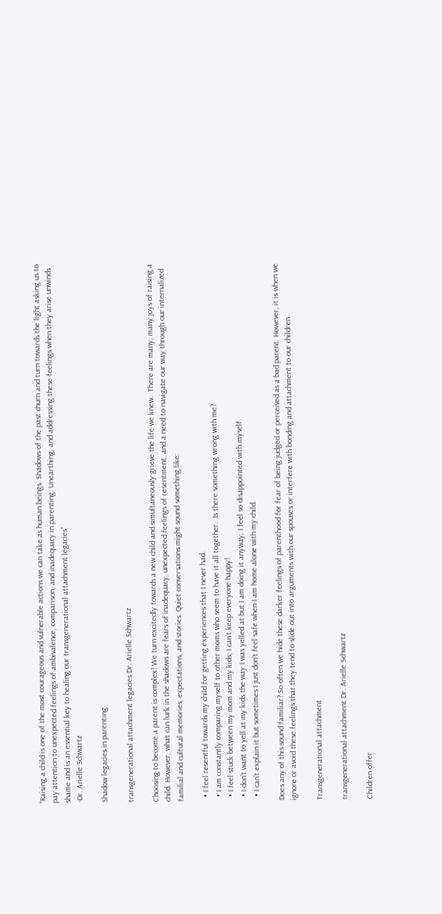“Raising a child is one of the most courageous and vulnerable actions we can take as human beings. Shadows of the past churn and turn towards the light asking us to pay attention to unexpected feelings of ambivalence, comparison, and inadequacy in parenting. Unearthing, and addressing these feelings when they arise unwinds shame and is an essential key to healing our transgenerational attachment legacies”
-Dr. Arielle Schwartz

Shadow legacies in parenting

transgenerational attachment legacies Dr. Arielle Schwartz

Choosing to become a parent is complex! We turn excitedly towards a new child and simultaneously grieve the life we knew.  There are many, many joys of raising a child. However, what can lurk in the shadows are fears of inadequacy, unexpected feelings of resentment, and a need to navigate our way through our internalized familial and cultural memories, expectations, and stories. Quiet conversations might sound something like:

  • I feel resentful towards my child for getting experiences that I never had.
  • I am constantly comparing myself to other moms who seem to have it all together.  Is there something wrong with me?
  • I feel stuck between my mom and my kids; I can’t keep everyone happy!
  • I don’t want to yell at my kids the way I was yelled at but I am doing it anyway, I feel so disappointed with myself.
  • I can’t explain it but sometimes I just don’t feel safe when I am home alone with my child.

Does any of this sound familiar? So often we hide these darker feelings of parenthood for fear of being judged or perceived as a bad parent. However, it is when we ignore or avoid these feelings that they tend to slide out into arguments with our spouses or interfere with bonding and attachment to our children.

Transgenerational attachment

transgenerational attachment Dr. Arielle Schwartz

Children offer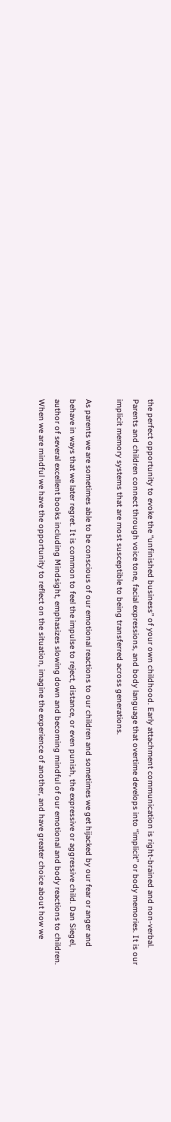the perfect opportunity to evoke the “unfinished business” of your own childhood. Early attachment communication is right-brained and non-verbal. Parents and children connect through voice tone, facial expressions, and body language that overtime develops into “implicit” or body memories. It is our implicit memory systems that are most susceptible to being transferred across generations.

As parents we are sometimes able to be conscious of our emotional reactions to our children and sometimes we get hijacked by our fear or anger and behave in ways that we later regret. It is common to feel the impulse to reject, distance, or even punish, the expressive or aggressive child. Dan Siegel, author of several excellent books including Mindsight, emphasizes slowing down and becoming mindful of our emotional and body reactions to children. When we are mindful we have the opportunity to reflect on the situation, imagine the experience of another, and have greater choice about how we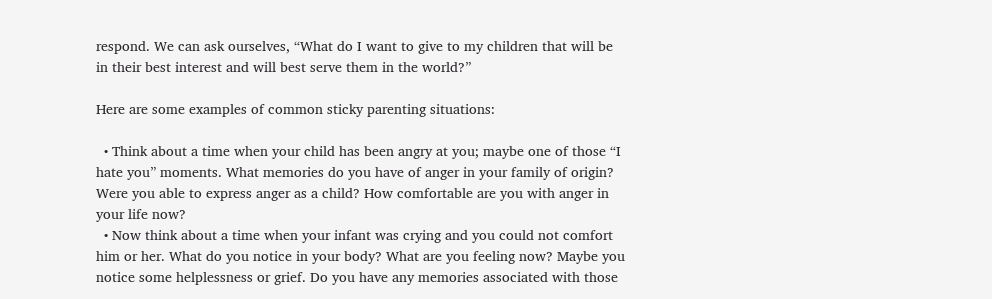respond. We can ask ourselves, “What do I want to give to my children that will be in their best interest and will best serve them in the world?”

Here are some examples of common sticky parenting situations:

  • Think about a time when your child has been angry at you; maybe one of those “I hate you” moments. What memories do you have of anger in your family of origin? Were you able to express anger as a child? How comfortable are you with anger in your life now?
  • Now think about a time when your infant was crying and you could not comfort him or her. What do you notice in your body? What are you feeling now? Maybe you notice some helplessness or grief. Do you have any memories associated with those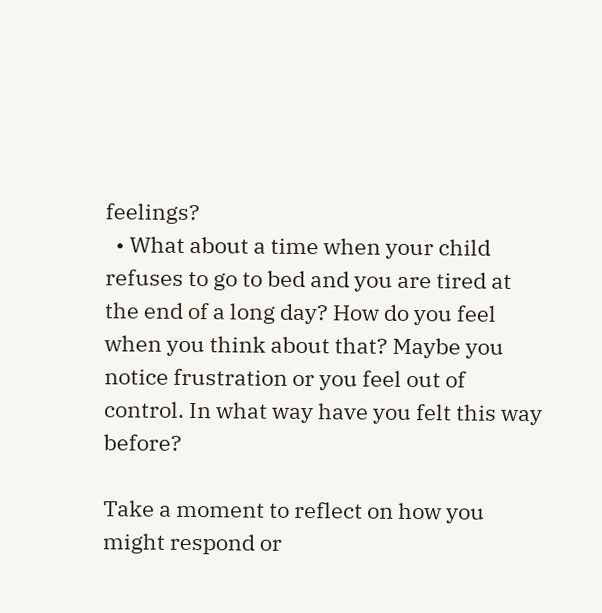feelings?
  • What about a time when your child refuses to go to bed and you are tired at the end of a long day? How do you feel when you think about that? Maybe you notice frustration or you feel out of control. In what way have you felt this way before?

Take a moment to reflect on how you might respond or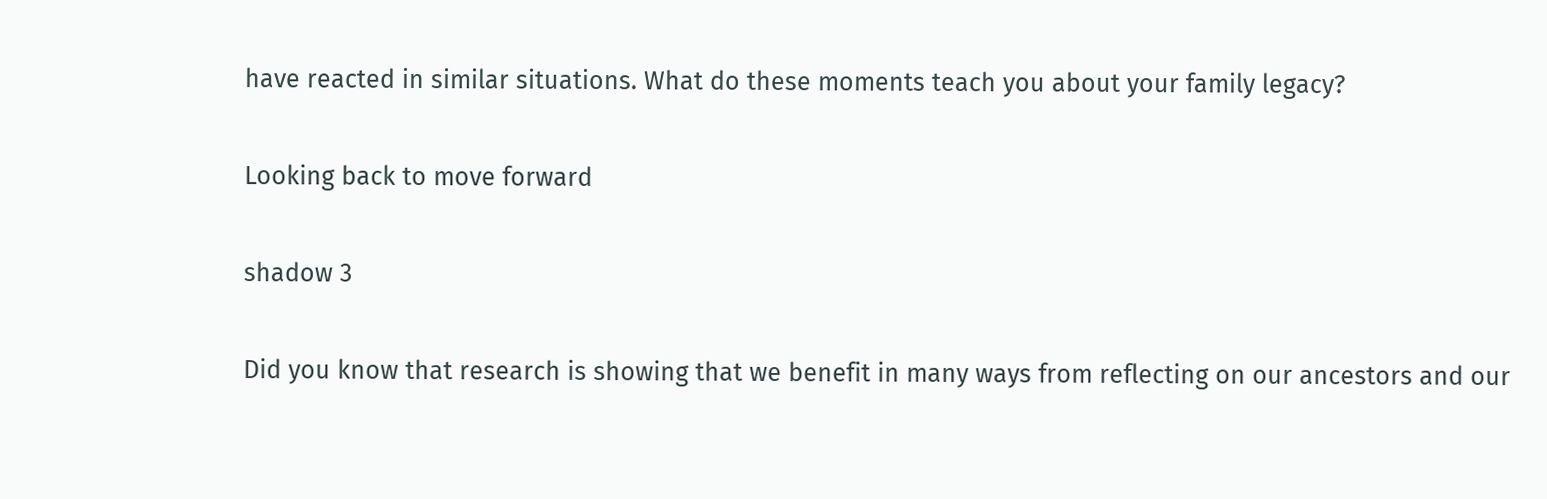have reacted in similar situations. What do these moments teach you about your family legacy?

Looking back to move forward

shadow 3

Did you know that research is showing that we benefit in many ways from reflecting on our ancestors and our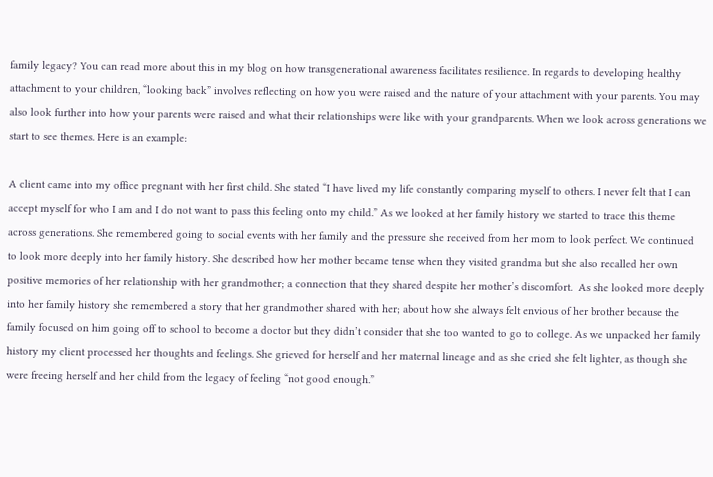family legacy? You can read more about this in my blog on how transgenerational awareness facilitates resilience. In regards to developing healthy attachment to your children, “looking back” involves reflecting on how you were raised and the nature of your attachment with your parents. You may also look further into how your parents were raised and what their relationships were like with your grandparents. When we look across generations we start to see themes. Here is an example:

A client came into my office pregnant with her first child. She stated “I have lived my life constantly comparing myself to others. I never felt that I can accept myself for who I am and I do not want to pass this feeling onto my child.” As we looked at her family history we started to trace this theme across generations. She remembered going to social events with her family and the pressure she received from her mom to look perfect. We continued to look more deeply into her family history. She described how her mother became tense when they visited grandma but she also recalled her own positive memories of her relationship with her grandmother; a connection that they shared despite her mother’s discomfort.  As she looked more deeply into her family history she remembered a story that her grandmother shared with her; about how she always felt envious of her brother because the family focused on him going off to school to become a doctor but they didn’t consider that she too wanted to go to college. As we unpacked her family history my client processed her thoughts and feelings. She grieved for herself and her maternal lineage and as she cried she felt lighter, as though she were freeing herself and her child from the legacy of feeling “not good enough.”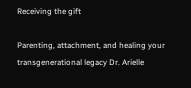Receiving the gift

Parenting, attachment, and healing your transgenerational legacy Dr. Arielle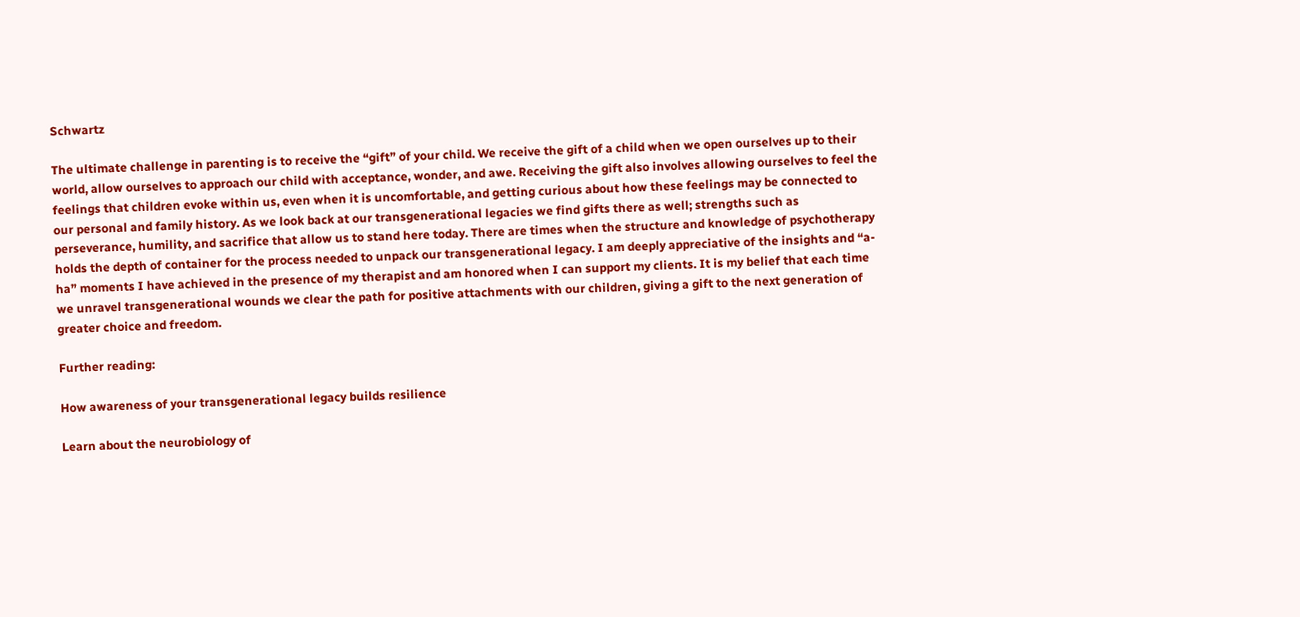Schwartz

The ultimate challenge in parenting is to receive the “gift” of your child. We receive the gift of a child when we open ourselves up to their world, allow ourselves to approach our child with acceptance, wonder, and awe. Receiving the gift also involves allowing ourselves to feel the feelings that children evoke within us, even when it is uncomfortable, and getting curious about how these feelings may be connected to our personal and family history. As we look back at our transgenerational legacies we find gifts there as well; strengths such as perseverance, humility, and sacrifice that allow us to stand here today. There are times when the structure and knowledge of psychotherapy holds the depth of container for the process needed to unpack our transgenerational legacy. I am deeply appreciative of the insights and “a-ha” moments I have achieved in the presence of my therapist and am honored when I can support my clients. It is my belief that each time we unravel transgenerational wounds we clear the path for positive attachments with our children, giving a gift to the next generation of greater choice and freedom.

Further reading:

How awareness of your transgenerational legacy builds resilience

Learn about the neurobiology of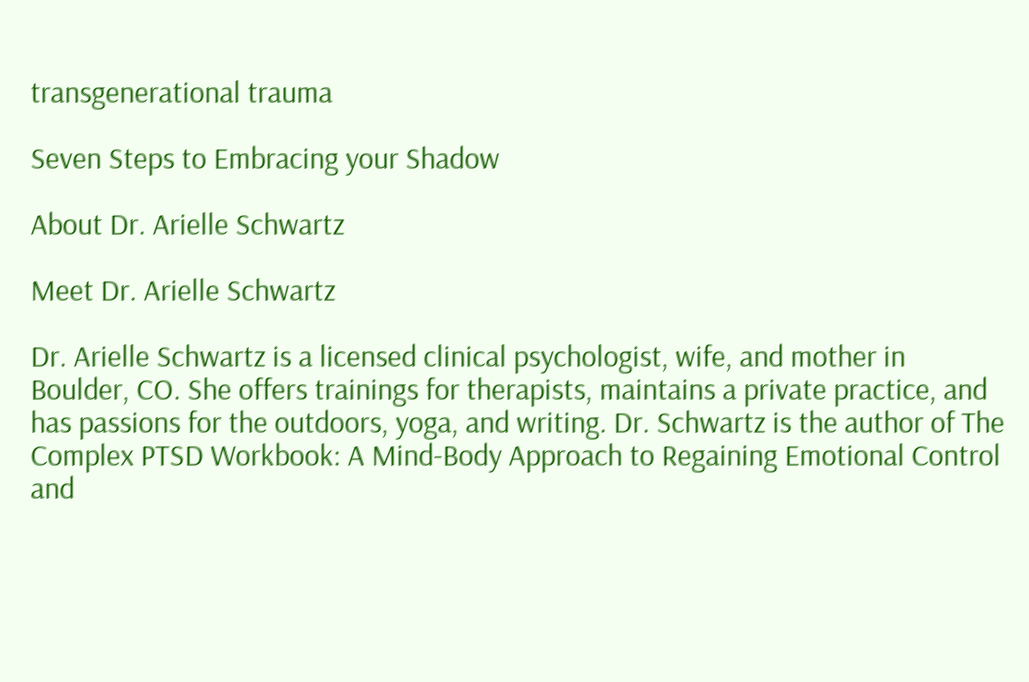transgenerational trauma

Seven Steps to Embracing your Shadow

About Dr. Arielle Schwartz

Meet Dr. Arielle Schwartz

Dr. Arielle Schwartz is a licensed clinical psychologist, wife, and mother in Boulder, CO. She offers trainings for therapists, maintains a private practice, and has passions for the outdoors, yoga, and writing. Dr. Schwartz is the author of The Complex PTSD Workbook: A Mind-Body Approach to Regaining Emotional Control and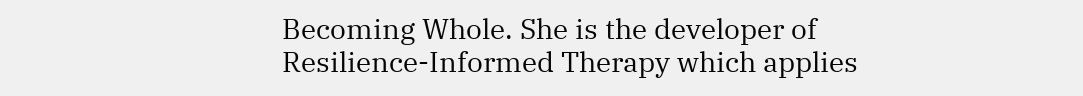Becoming Whole. She is the developer of Resilience-Informed Therapy which applies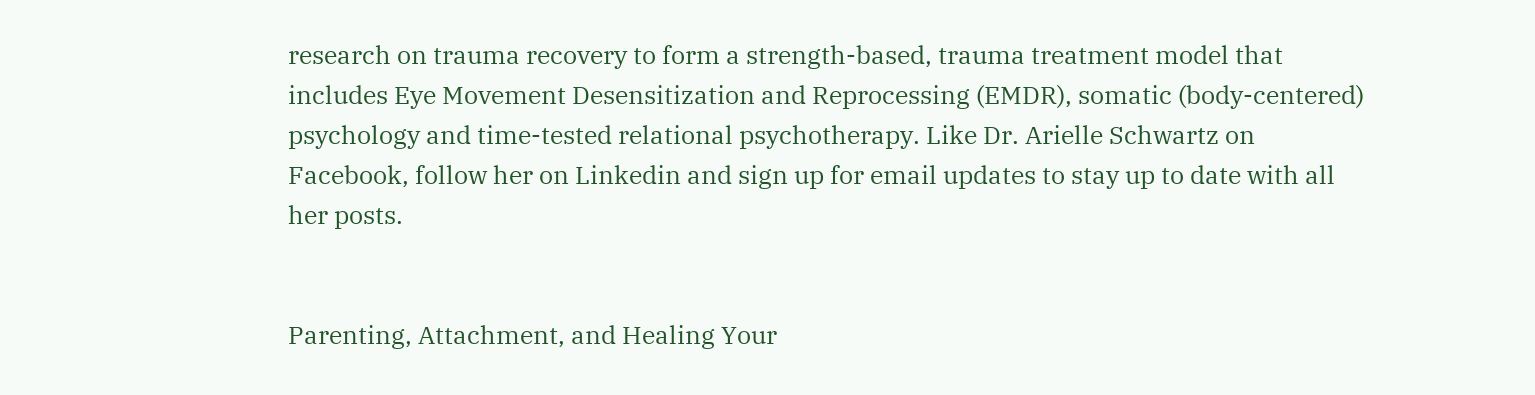research on trauma recovery to form a strength-based, trauma treatment model that includes Eye Movement Desensitization and Reprocessing (EMDR), somatic (body-centered) psychology and time-tested relational psychotherapy. Like Dr. Arielle Schwartz on Facebook, follow her on Linkedin and sign up for email updates to stay up to date with all her posts.


Parenting, Attachment, and Healing Your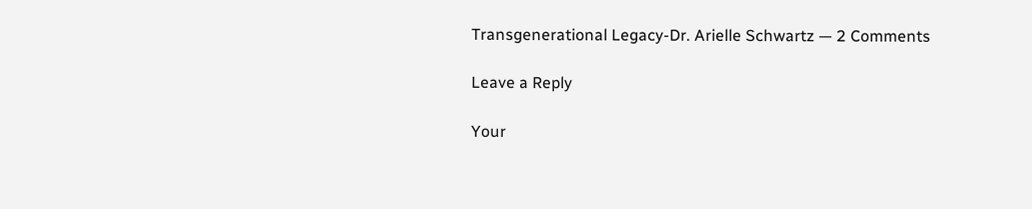Transgenerational Legacy-Dr. Arielle Schwartz — 2 Comments

Leave a Reply

Your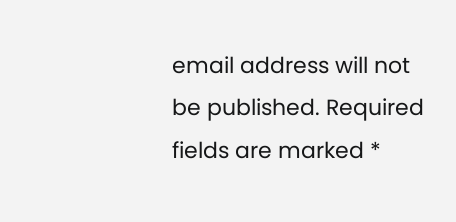email address will not be published. Required fields are marked *